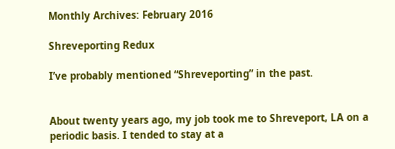Monthly Archives: February 2016

Shreveporting Redux

I’ve probably mentioned “Shreveporting” in the past.


About twenty years ago, my job took me to Shreveport, LA on a periodic basis. I tended to stay at a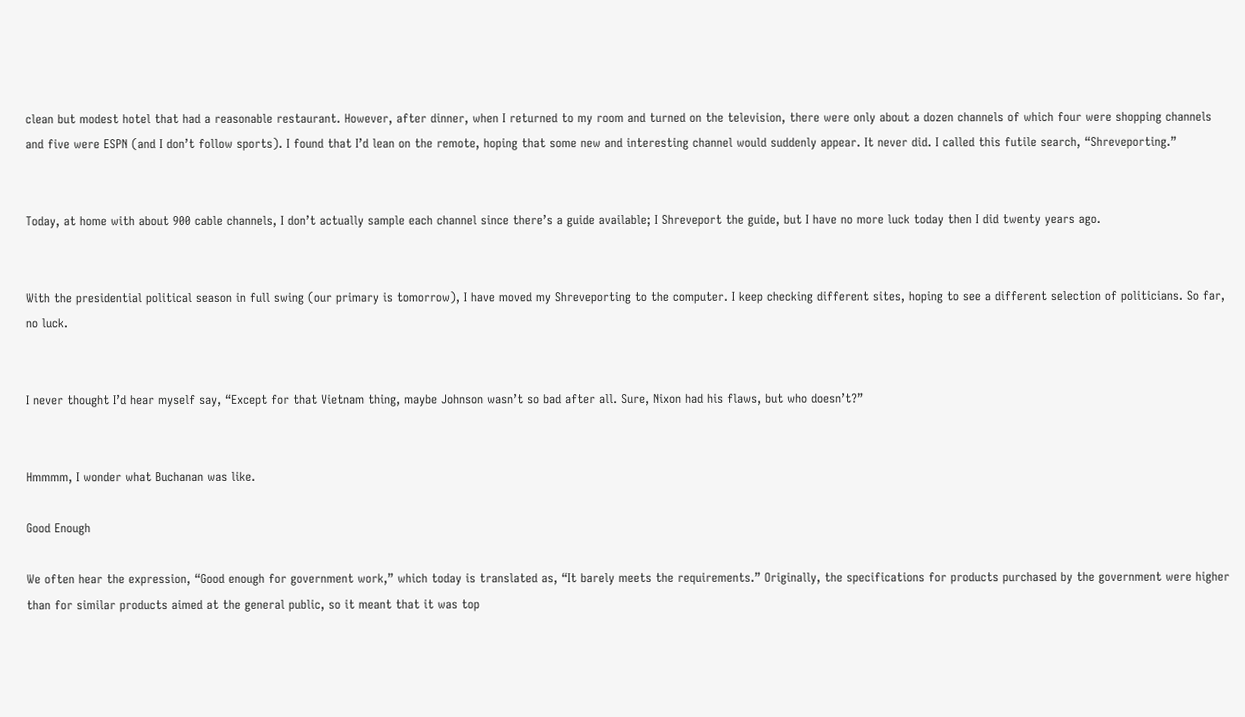clean but modest hotel that had a reasonable restaurant. However, after dinner, when I returned to my room and turned on the television, there were only about a dozen channels of which four were shopping channels and five were ESPN (and I don’t follow sports). I found that I’d lean on the remote, hoping that some new and interesting channel would suddenly appear. It never did. I called this futile search, “Shreveporting.”


Today, at home with about 900 cable channels, I don’t actually sample each channel since there’s a guide available; I Shreveport the guide, but I have no more luck today then I did twenty years ago.


With the presidential political season in full swing (our primary is tomorrow), I have moved my Shreveporting to the computer. I keep checking different sites, hoping to see a different selection of politicians. So far, no luck.


I never thought I’d hear myself say, “Except for that Vietnam thing, maybe Johnson wasn’t so bad after all. Sure, Nixon had his flaws, but who doesn’t?”


Hmmmm, I wonder what Buchanan was like.

Good Enough

We often hear the expression, “Good enough for government work,” which today is translated as, “It barely meets the requirements.” Originally, the specifications for products purchased by the government were higher than for similar products aimed at the general public, so it meant that it was top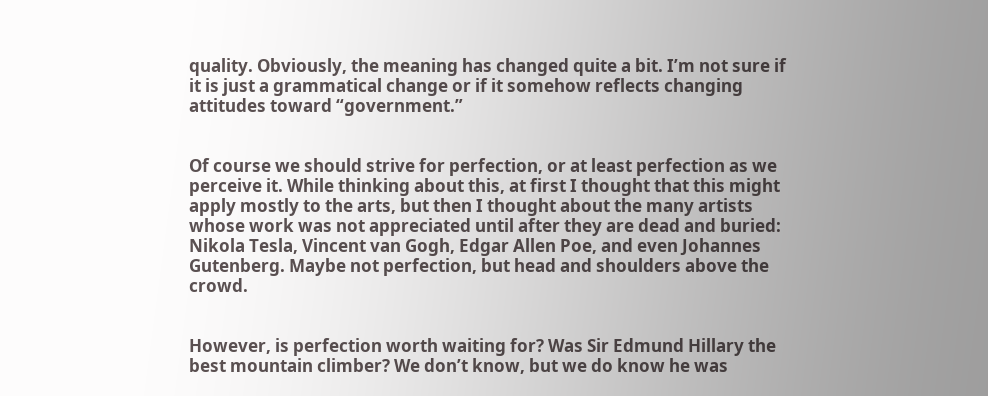quality. Obviously, the meaning has changed quite a bit. I’m not sure if it is just a grammatical change or if it somehow reflects changing attitudes toward “government.”


Of course we should strive for perfection, or at least perfection as we perceive it. While thinking about this, at first I thought that this might apply mostly to the arts, but then I thought about the many artists whose work was not appreciated until after they are dead and buried: Nikola Tesla, Vincent van Gogh, Edgar Allen Poe, and even Johannes Gutenberg. Maybe not perfection, but head and shoulders above the crowd.


However, is perfection worth waiting for? Was Sir Edmund Hillary the best mountain climber? We don’t know, but we do know he was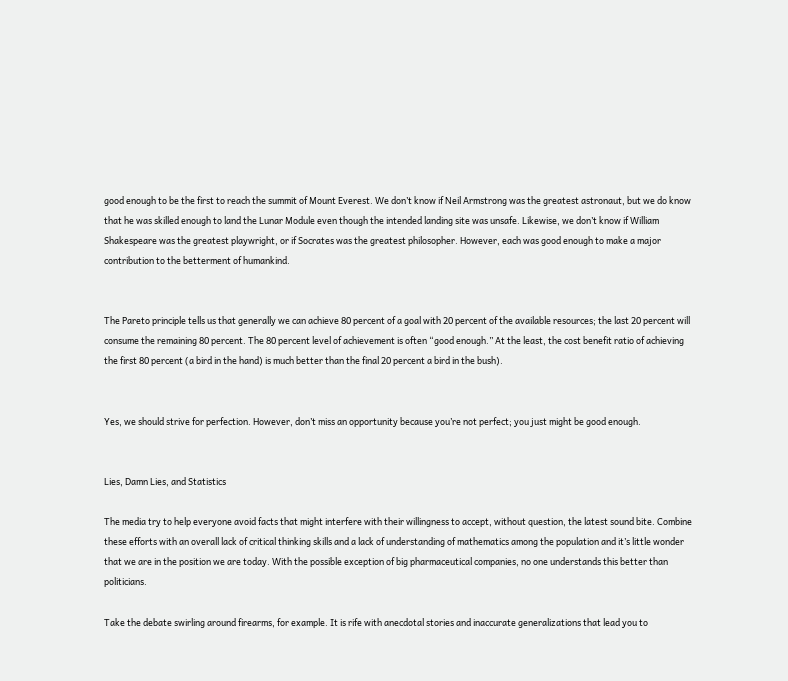good enough to be the first to reach the summit of Mount Everest. We don’t know if Neil Armstrong was the greatest astronaut, but we do know that he was skilled enough to land the Lunar Module even though the intended landing site was unsafe. Likewise, we don’t know if William Shakespeare was the greatest playwright, or if Socrates was the greatest philosopher. However, each was good enough to make a major contribution to the betterment of humankind.


The Pareto principle tells us that generally we can achieve 80 percent of a goal with 20 percent of the available resources; the last 20 percent will consume the remaining 80 percent. The 80 percent level of achievement is often “good enough.” At the least, the cost benefit ratio of achieving the first 80 percent (a bird in the hand) is much better than the final 20 percent a bird in the bush).


Yes, we should strive for perfection. However, don’t miss an opportunity because you’re not perfect; you just might be good enough.


Lies, Damn Lies, and Statistics

The media try to help everyone avoid facts that might interfere with their willingness to accept, without question, the latest sound bite. Combine these efforts with an overall lack of critical thinking skills and a lack of understanding of mathematics among the population and it’s little wonder that we are in the position we are today. With the possible exception of big pharmaceutical companies, no one understands this better than politicians.

Take the debate swirling around firearms, for example. It is rife with anecdotal stories and inaccurate generalizations that lead you to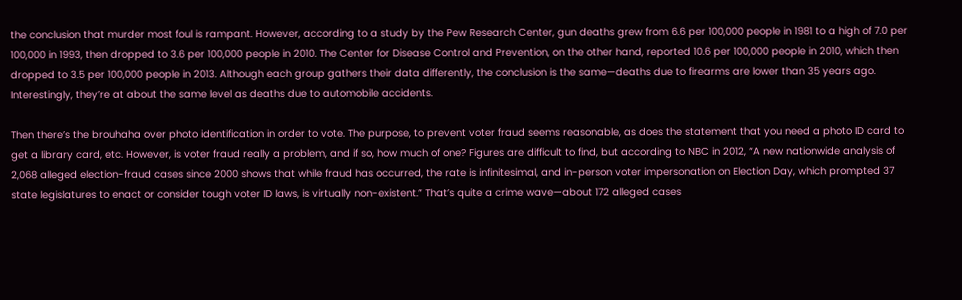the conclusion that murder most foul is rampant. However, according to a study by the Pew Research Center, gun deaths grew from 6.6 per 100,000 people in 1981 to a high of 7.0 per 100,000 in 1993, then dropped to 3.6 per 100,000 people in 2010. The Center for Disease Control and Prevention, on the other hand, reported 10.6 per 100,000 people in 2010, which then dropped to 3.5 per 100,000 people in 2013. Although each group gathers their data differently, the conclusion is the same—deaths due to firearms are lower than 35 years ago. Interestingly, they’re at about the same level as deaths due to automobile accidents.

Then there’s the brouhaha over photo identification in order to vote. The purpose, to prevent voter fraud seems reasonable, as does the statement that you need a photo ID card to get a library card, etc. However, is voter fraud really a problem, and if so, how much of one? Figures are difficult to find, but according to NBC in 2012, “A new nationwide analysis of 2,068 alleged election-fraud cases since 2000 shows that while fraud has occurred, the rate is infinitesimal, and in-person voter impersonation on Election Day, which prompted 37 state legislatures to enact or consider tough voter ID laws, is virtually non-existent.” That’s quite a crime wave—about 172 alleged cases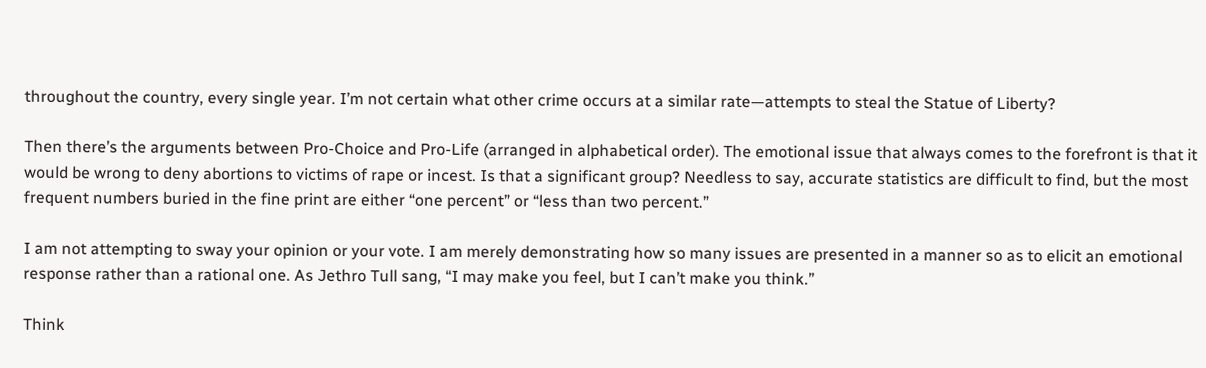throughout the country, every single year. I’m not certain what other crime occurs at a similar rate—attempts to steal the Statue of Liberty?

Then there’s the arguments between Pro-Choice and Pro-Life (arranged in alphabetical order). The emotional issue that always comes to the forefront is that it would be wrong to deny abortions to victims of rape or incest. Is that a significant group? Needless to say, accurate statistics are difficult to find, but the most frequent numbers buried in the fine print are either “one percent” or “less than two percent.”

I am not attempting to sway your opinion or your vote. I am merely demonstrating how so many issues are presented in a manner so as to elicit an emotional response rather than a rational one. As Jethro Tull sang, “I may make you feel, but I can’t make you think.”

Think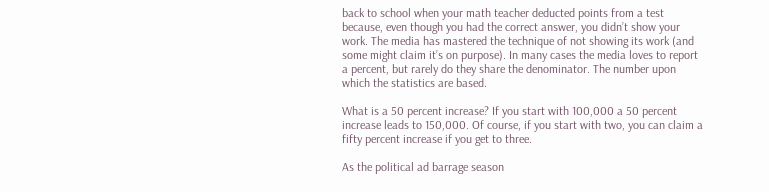back to school when your math teacher deducted points from a test because, even though you had the correct answer, you didn’t show your work. The media has mastered the technique of not showing its work (and some might claim it’s on purpose). In many cases the media loves to report a percent, but rarely do they share the denominator. The number upon which the statistics are based.

What is a 50 percent increase? If you start with 100,000 a 50 percent increase leads to 150,000. Of course, if you start with two, you can claim a fifty percent increase if you get to three.

As the political ad barrage season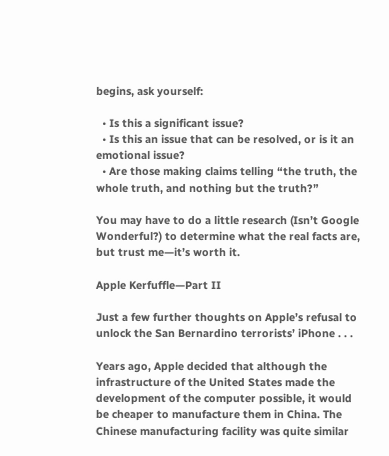begins, ask yourself:

  • Is this a significant issue?
  • Is this an issue that can be resolved, or is it an emotional issue?
  • Are those making claims telling “the truth, the whole truth, and nothing but the truth?”

You may have to do a little research (Isn’t Google Wonderful?) to determine what the real facts are, but trust me—it’s worth it.

Apple Kerfuffle—Part II

Just a few further thoughts on Apple’s refusal to unlock the San Bernardino terrorists’ iPhone . . .

Years ago, Apple decided that although the infrastructure of the United States made the development of the computer possible, it would be cheaper to manufacture them in China. The Chinese manufacturing facility was quite similar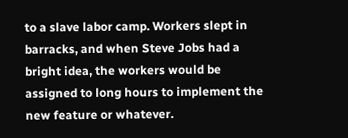to a slave labor camp. Workers slept in barracks, and when Steve Jobs had a bright idea, the workers would be assigned to long hours to implement the new feature or whatever.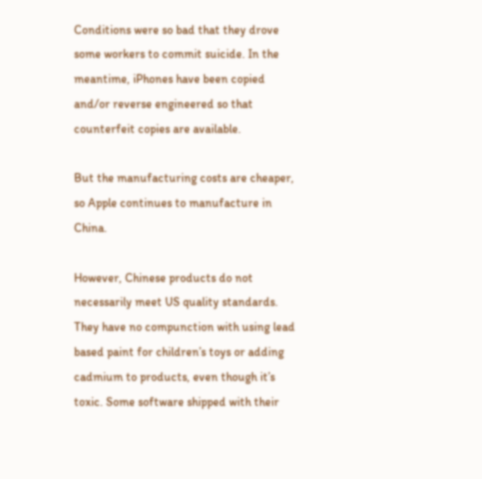Conditions were so bad that they drove some workers to commit suicide. In the meantime, iPhones have been copied and/or reverse engineered so that counterfeit copies are available.

But the manufacturing costs are cheaper, so Apple continues to manufacture in China.

However, Chinese products do not necessarily meet US quality standards. They have no compunction with using lead based paint for children’s toys or adding cadmium to products, even though it’s toxic. Some software shipped with their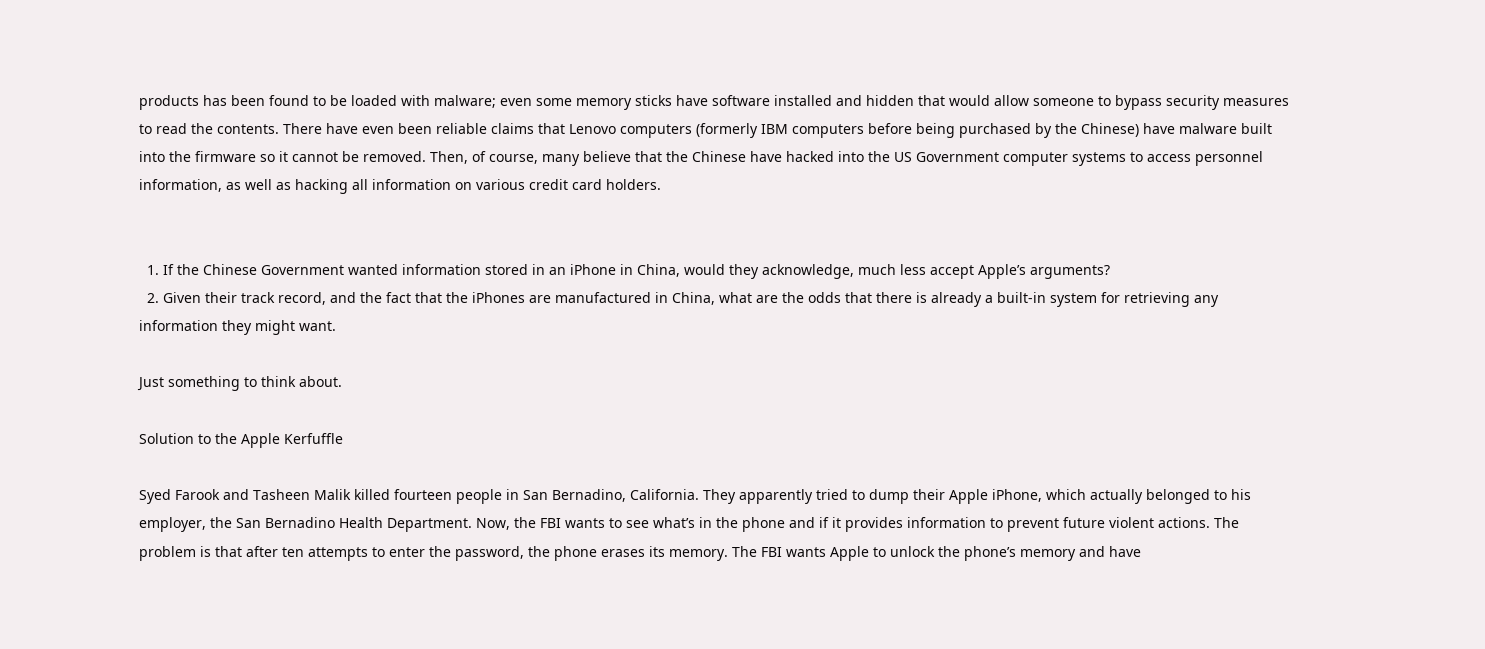products has been found to be loaded with malware; even some memory sticks have software installed and hidden that would allow someone to bypass security measures to read the contents. There have even been reliable claims that Lenovo computers (formerly IBM computers before being purchased by the Chinese) have malware built into the firmware so it cannot be removed. Then, of course, many believe that the Chinese have hacked into the US Government computer systems to access personnel information, as well as hacking all information on various credit card holders.


  1. If the Chinese Government wanted information stored in an iPhone in China, would they acknowledge, much less accept Apple’s arguments?
  2. Given their track record, and the fact that the iPhones are manufactured in China, what are the odds that there is already a built-in system for retrieving any information they might want.

Just something to think about.

Solution to the Apple Kerfuffle

Syed Farook and Tasheen Malik killed fourteen people in San Bernadino, California. They apparently tried to dump their Apple iPhone, which actually belonged to his employer, the San Bernadino Health Department. Now, the FBI wants to see what’s in the phone and if it provides information to prevent future violent actions. The problem is that after ten attempts to enter the password, the phone erases its memory. The FBI wants Apple to unlock the phone’s memory and have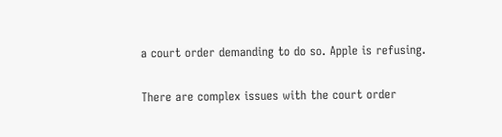a court order demanding to do so. Apple is refusing.

There are complex issues with the court order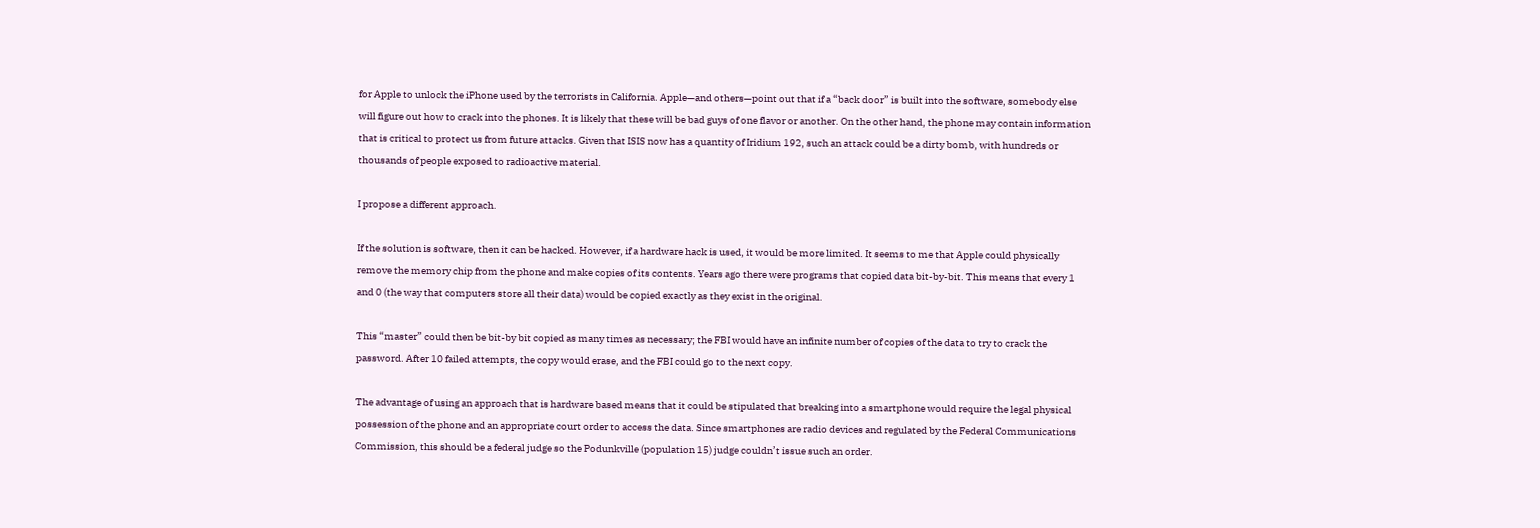for Apple to unlock the iPhone used by the terrorists in California. Apple—and others—point out that if a “back door” is built into the software, somebody else will figure out how to crack into the phones. It is likely that these will be bad guys of one flavor or another. On the other hand, the phone may contain information that is critical to protect us from future attacks. Given that ISIS now has a quantity of Iridium 192, such an attack could be a dirty bomb, with hundreds or thousands of people exposed to radioactive material.

I propose a different approach.

If the solution is software, then it can be hacked. However, if a hardware hack is used, it would be more limited. It seems to me that Apple could physically remove the memory chip from the phone and make copies of its contents. Years ago there were programs that copied data bit-by-bit. This means that every 1 and 0 (the way that computers store all their data) would be copied exactly as they exist in the original.

This “master” could then be bit-by bit copied as many times as necessary; the FBI would have an infinite number of copies of the data to try to crack the password. After 10 failed attempts, the copy would erase, and the FBI could go to the next copy.

The advantage of using an approach that is hardware based means that it could be stipulated that breaking into a smartphone would require the legal physical possession of the phone and an appropriate court order to access the data. Since smartphones are radio devices and regulated by the Federal Communications Commission, this should be a federal judge so the Podunkville (population 15) judge couldn’t issue such an order.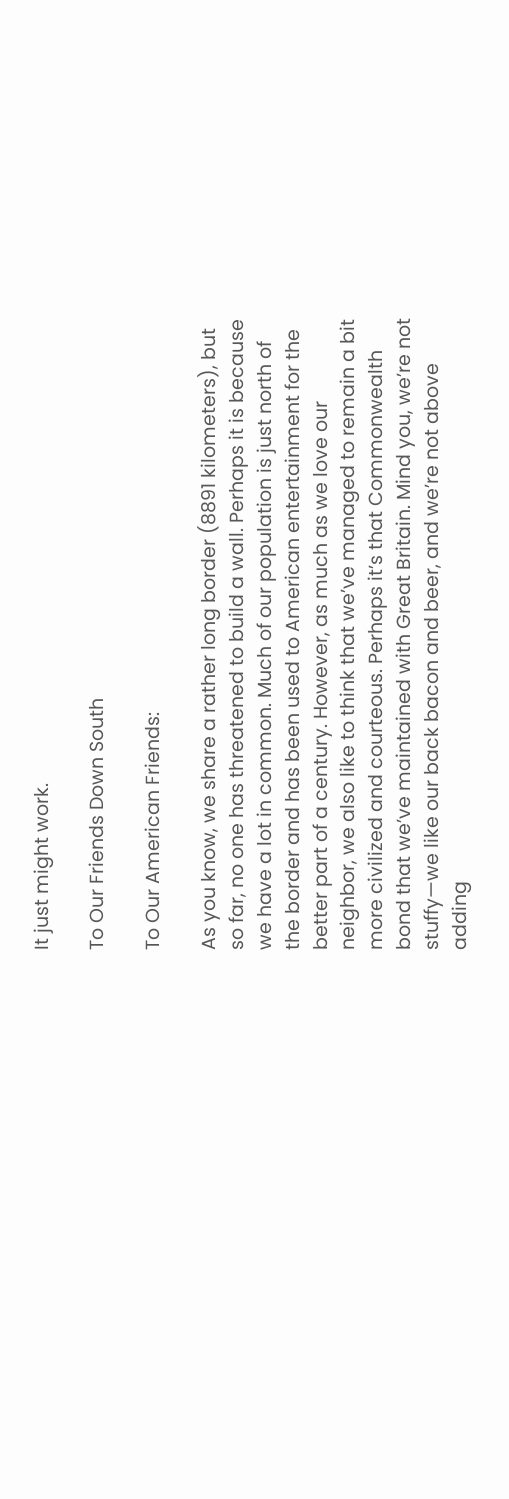It just might work.

To Our Friends Down South

To Our American Friends:

As you know, we share a rather long border (8891 kilometers), but so far, no one has threatened to build a wall. Perhaps it is because we have a lot in common. Much of our population is just north of the border and has been used to American entertainment for the better part of a century. However, as much as we love our neighbor, we also like to think that we’ve managed to remain a bit more civilized and courteous. Perhaps it’s that Commonwealth bond that we’ve maintained with Great Britain. Mind you, we’re not stuffy—we like our back bacon and beer, and we’re not above adding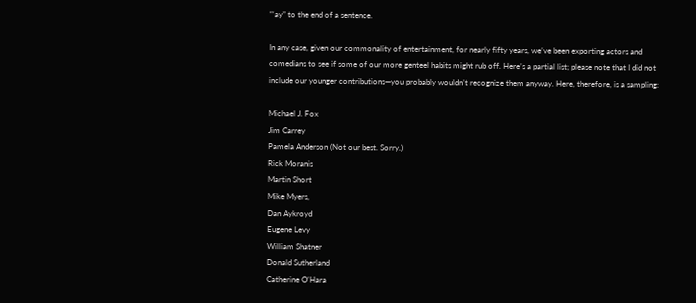“‘ay” to the end of a sentence.

In any case, given our commonality of entertainment, for nearly fifty years, we’ve been exporting actors and comedians to see if some of our more genteel habits might rub off. Here’s a partial list; please note that I did not include our younger contributions—you probably wouldn’t recognize them anyway. Here, therefore, is a sampling:

Michael J. Fox
Jim Carrey
Pamela Anderson (Not our best. Sorry.)
Rick Moranis
Martin Short
Mike Myers,
Dan Aykroyd
Eugene Levy
William Shatner
Donald Sutherland
Catherine O’Hara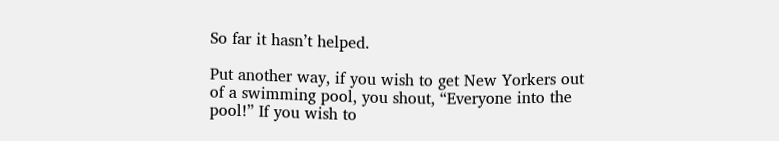So far it hasn’t helped.

Put another way, if you wish to get New Yorkers out of a swimming pool, you shout, “Everyone into the pool!” If you wish to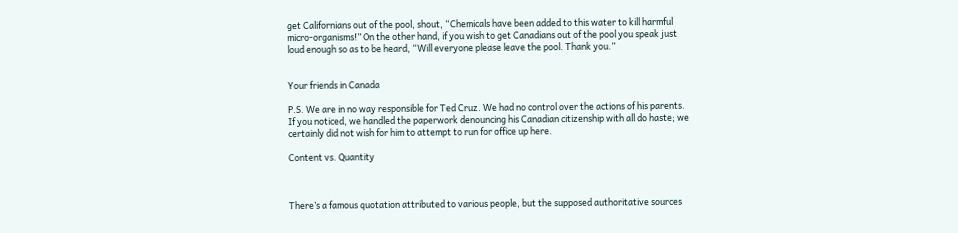get Californians out of the pool, shout, “Chemicals have been added to this water to kill harmful micro-organisms!” On the other hand, if you wish to get Canadians out of the pool you speak just loud enough so as to be heard, “Will everyone please leave the pool. Thank you.”


Your friends in Canada

P.S. We are in no way responsible for Ted Cruz. We had no control over the actions of his parents. If you noticed, we handled the paperwork denouncing his Canadian citizenship with all do haste; we certainly did not wish for him to attempt to run for office up here.

Content vs. Quantity



There’s a famous quotation attributed to various people, but the supposed authoritative sources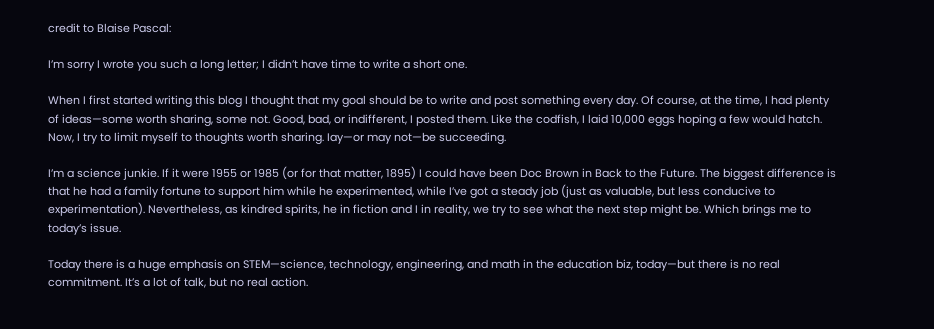credit to Blaise Pascal:

I’m sorry I wrote you such a long letter; I didn’t have time to write a short one.

When I first started writing this blog I thought that my goal should be to write and post something every day. Of course, at the time, I had plenty of ideas—some worth sharing, some not. Good, bad, or indifferent, I posted them. Like the codfish, I laid 10,000 eggs hoping a few would hatch. Now, I try to limit myself to thoughts worth sharing. Iay—or may not—be succeeding.

I’m a science junkie. If it were 1955 or 1985 (or for that matter, 1895) I could have been Doc Brown in Back to the Future. The biggest difference is that he had a family fortune to support him while he experimented, while I’ve got a steady job (just as valuable, but less conducive to experimentation). Nevertheless, as kindred spirits, he in fiction and I in reality, we try to see what the next step might be. Which brings me to today’s issue.

Today there is a huge emphasis on STEM—science, technology, engineering, and math in the education biz, today—but there is no real commitment. It’s a lot of talk, but no real action.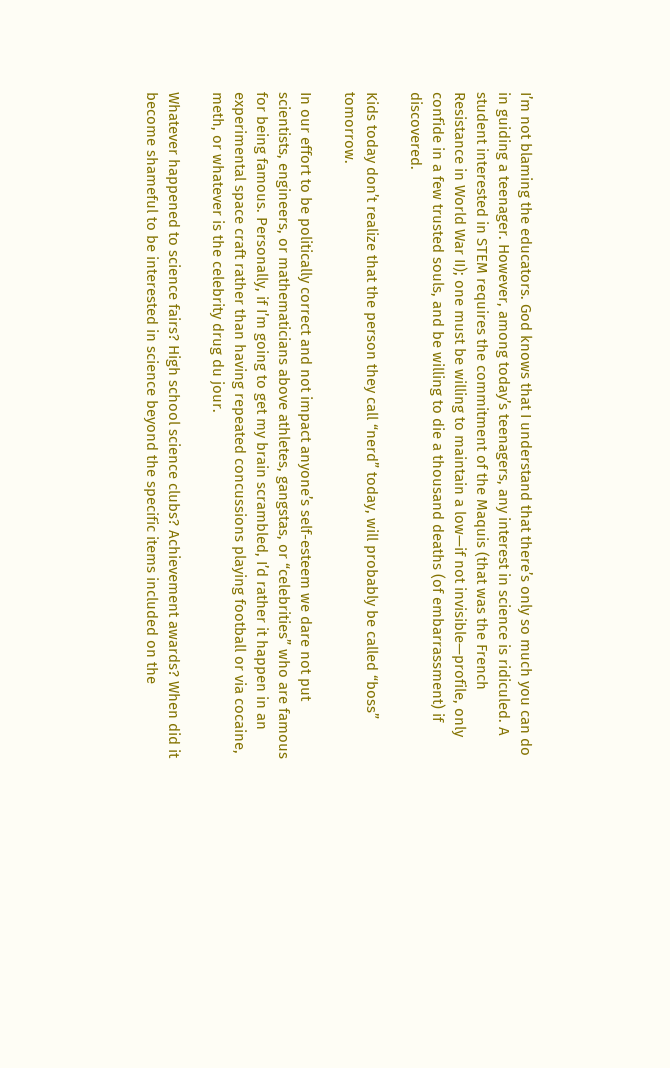I’m not blaming the educators. God knows that I understand that there’s only so much you can do in guiding a teenager. However, among today’s teenagers, any interest in science is ridiculed. A student interested in STEM requires the commitment of the Maquis (that was the French Resistance in World War II); one must be willing to maintain a low—if not invisible—profile, only confide in a few trusted souls, and be willing to die a thousand deaths (of embarrassment) if discovered.

Kids today don’t realize that the person they call “nerd” today, will probably be called “boss” tomorrow.

In our effort to be politically correct and not impact anyone’s self-esteem we dare not put scientists, engineers, or mathematicians above athletes, gangstas, or “celebrities” who are famous for being famous. Personally, if I’m going to get my brain scrambled, I’d rather it happen in an experimental space craft rather than having repeated concussions playing football or via cocaine, meth, or whatever is the celebrity drug du jour.

Whatever happened to science fairs? High school science clubs? Achievement awards? When did it become shameful to be interested in science beyond the specific items included on the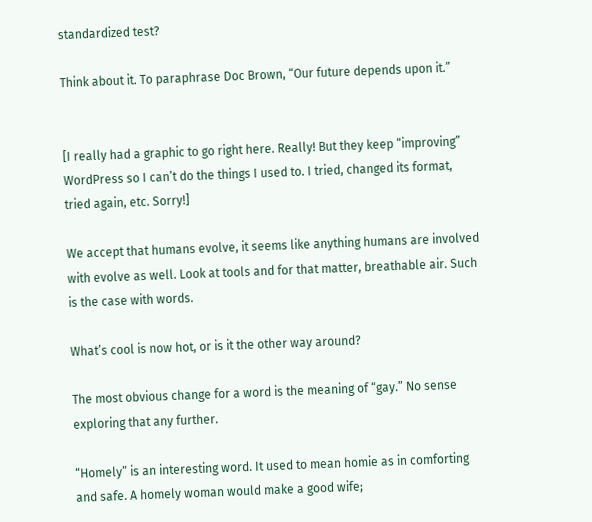standardized test?

Think about it. To paraphrase Doc Brown, “Our future depends upon it.”


[I really had a graphic to go right here. Really! But they keep “improving” WordPress so I can’t do the things I used to. I tried, changed its format, tried again, etc. Sorry!]

We accept that humans evolve, it seems like anything humans are involved with evolve as well. Look at tools and for that matter, breathable air. Such is the case with words.

What’s cool is now hot, or is it the other way around?

The most obvious change for a word is the meaning of “gay.” No sense exploring that any further.

“Homely” is an interesting word. It used to mean homie as in comforting and safe. A homely woman would make a good wife;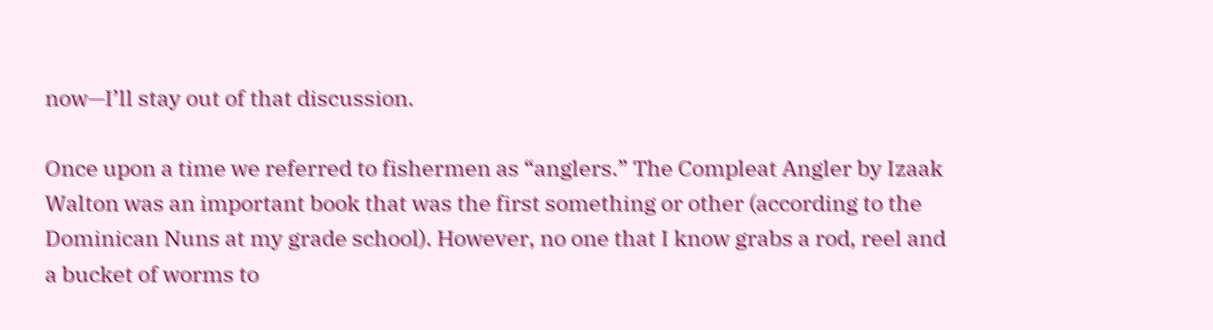now—I’ll stay out of that discussion.

Once upon a time we referred to fishermen as “anglers.” The Compleat Angler by Izaak Walton was an important book that was the first something or other (according to the Dominican Nuns at my grade school). However, no one that I know grabs a rod, reel and a bucket of worms to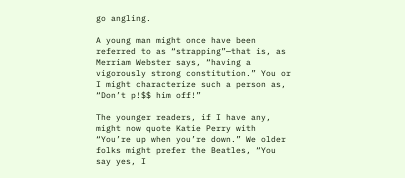go angling.

A young man might once have been referred to as “strapping”—that is, as Merriam Webster says, “having a vigorously strong constitution.” You or I might characterize such a person as, “Don’t p!$$ him off!”

The younger readers, if I have any, might now quote Katie Perry with “You’re up when you’re down.” We older folks might prefer the Beatles, “You say yes, I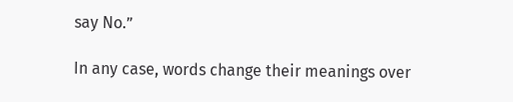say No.”

In any case, words change their meanings over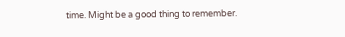time. Might be a good thing to remember.